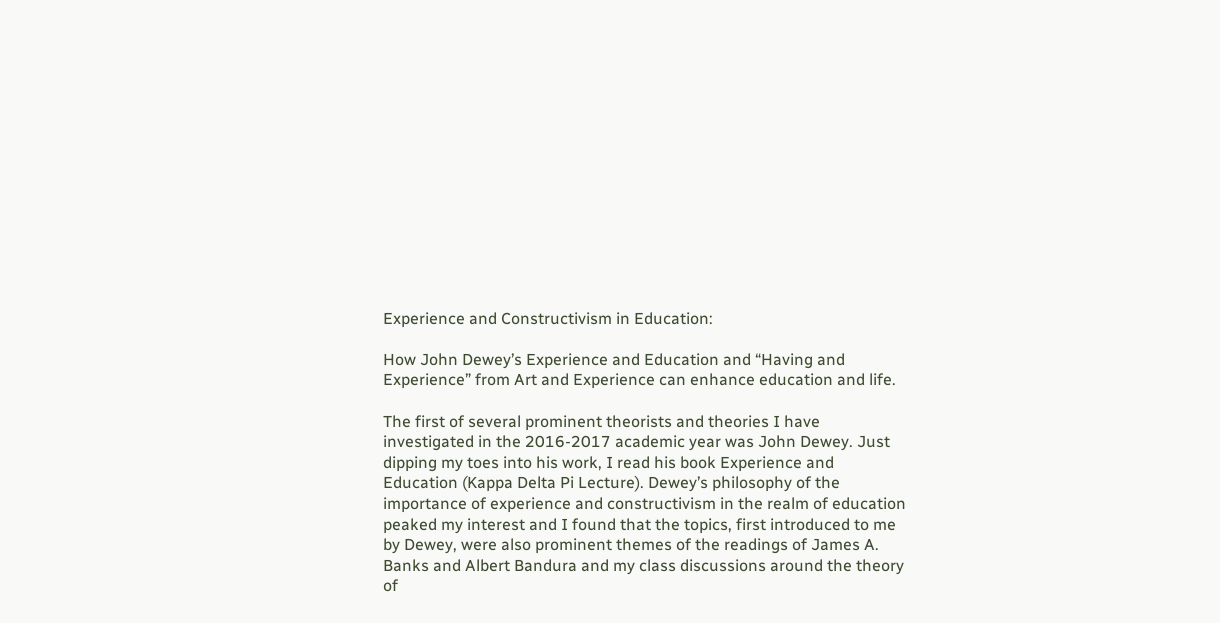Experience and Constructivism in Education:

How John Dewey’s Experience and Education and “Having and Experience” from Art and Experience can enhance education and life.

The first of several prominent theorists and theories I have investigated in the 2016-2017 academic year was John Dewey. Just dipping my toes into his work, I read his book Experience and Education (Kappa Delta Pi Lecture). Dewey’s philosophy of the importance of experience and constructivism in the realm of education peaked my interest and I found that the topics, first introduced to me by Dewey, were also prominent themes of the readings of James A. Banks and Albert Bandura and my class discussions around the theory of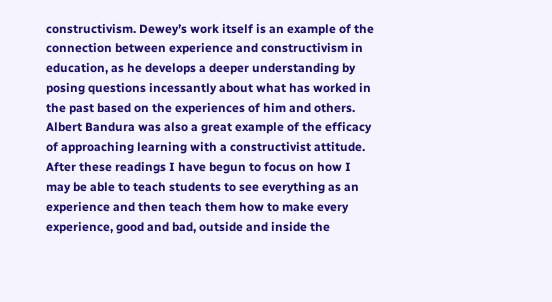constructivism. Dewey’s work itself is an example of the connection between experience and constructivism in education, as he develops a deeper understanding by posing questions incessantly about what has worked in the past based on the experiences of him and others. Albert Bandura was also a great example of the efficacy of approaching learning with a constructivist attitude. After these readings I have begun to focus on how I may be able to teach students to see everything as an experience and then teach them how to make every experience, good and bad, outside and inside the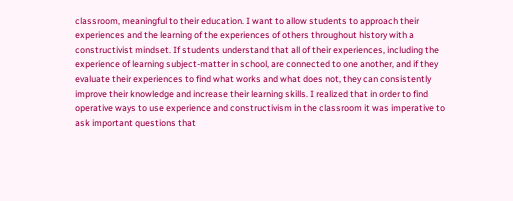classroom, meaningful to their education. I want to allow students to approach their experiences and the learning of the experiences of others throughout history with a constructivist mindset. If students understand that all of their experiences, including the experience of learning subject-matter in school, are connected to one another, and if they evaluate their experiences to find what works and what does not, they can consistently improve their knowledge and increase their learning skills. I realized that in order to find operative ways to use experience and constructivism in the classroom it was imperative to ask important questions that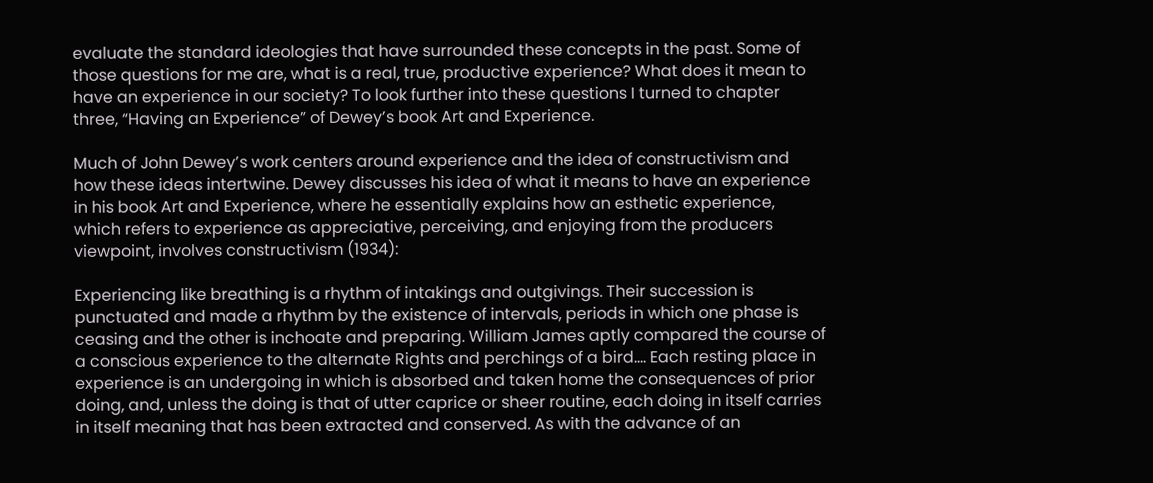evaluate the standard ideologies that have surrounded these concepts in the past. Some of those questions for me are, what is a real, true, productive experience? What does it mean to have an experience in our society? To look further into these questions I turned to chapter three, “Having an Experience” of Dewey’s book Art and Experience.

Much of John Dewey’s work centers around experience and the idea of constructivism and how these ideas intertwine. Dewey discusses his idea of what it means to have an experience in his book Art and Experience, where he essentially explains how an esthetic experience, which refers to experience as appreciative, perceiving, and enjoying from the producers viewpoint, involves constructivism (1934):

Experiencing like breathing is a rhythm of intakings and outgivings. Their succession is punctuated and made a rhythm by the existence of intervals, periods in which one phase is ceasing and the other is inchoate and preparing. William James aptly compared the course of a conscious experience to the alternate Rights and perchings of a bird…. Each resting place in experience is an undergoing in which is absorbed and taken home the consequences of prior doing, and, unless the doing is that of utter caprice or sheer routine, each doing in itself carries in itself meaning that has been extracted and conserved. As with the advance of an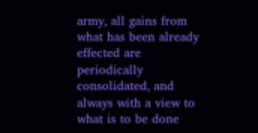army, all gains from what has been already effected are periodically consolidated, and always with a view to what is to be done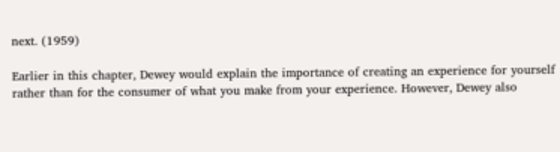next. (1959)

Earlier in this chapter, Dewey would explain the importance of creating an experience for yourself rather than for the consumer of what you make from your experience. However, Dewey also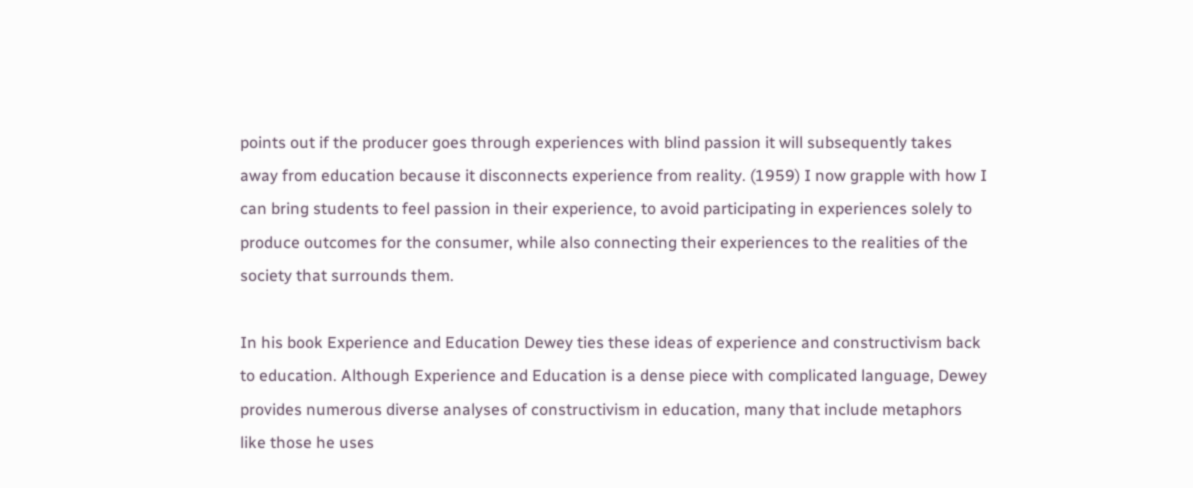points out if the producer goes through experiences with blind passion it will subsequently takes away from education because it disconnects experience from reality. (1959) I now grapple with how I can bring students to feel passion in their experience, to avoid participating in experiences solely to produce outcomes for the consumer, while also connecting their experiences to the realities of the society that surrounds them.

In his book Experience and Education Dewey ties these ideas of experience and constructivism back to education. Although Experience and Education is a dense piece with complicated language, Dewey provides numerous diverse analyses of constructivism in education, many that include metaphors like those he uses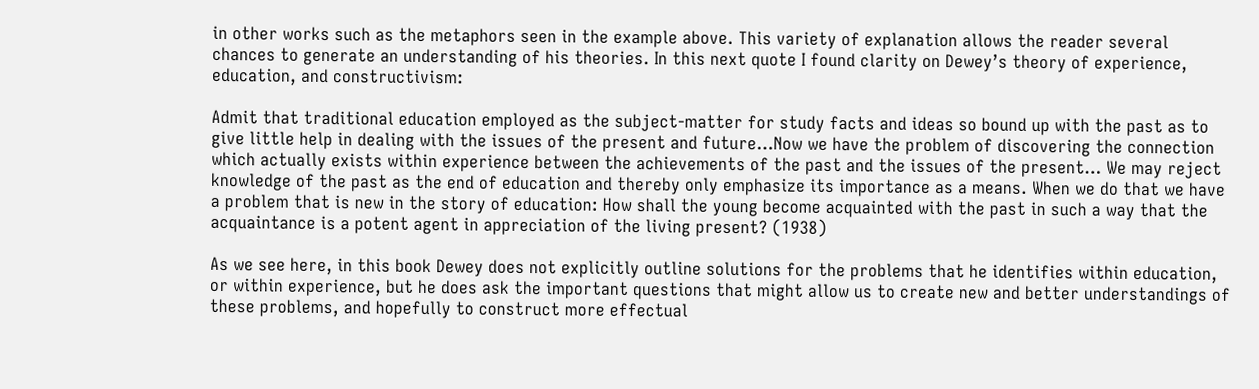in other works such as the metaphors seen in the example above. This variety of explanation allows the reader several chances to generate an understanding of his theories. In this next quote I found clarity on Dewey’s theory of experience, education, and constructivism:

Admit that traditional education employed as the subject-matter for study facts and ideas so bound up with the past as to give little help in dealing with the issues of the present and future…Now we have the problem of discovering the connection which actually exists within experience between the achievements of the past and the issues of the present… We may reject knowledge of the past as the end of education and thereby only emphasize its importance as a means. When we do that we have a problem that is new in the story of education: How shall the young become acquainted with the past in such a way that the acquaintance is a potent agent in appreciation of the living present? (1938)

As we see here, in this book Dewey does not explicitly outline solutions for the problems that he identifies within education, or within experience, but he does ask the important questions that might allow us to create new and better understandings of these problems, and hopefully to construct more effectual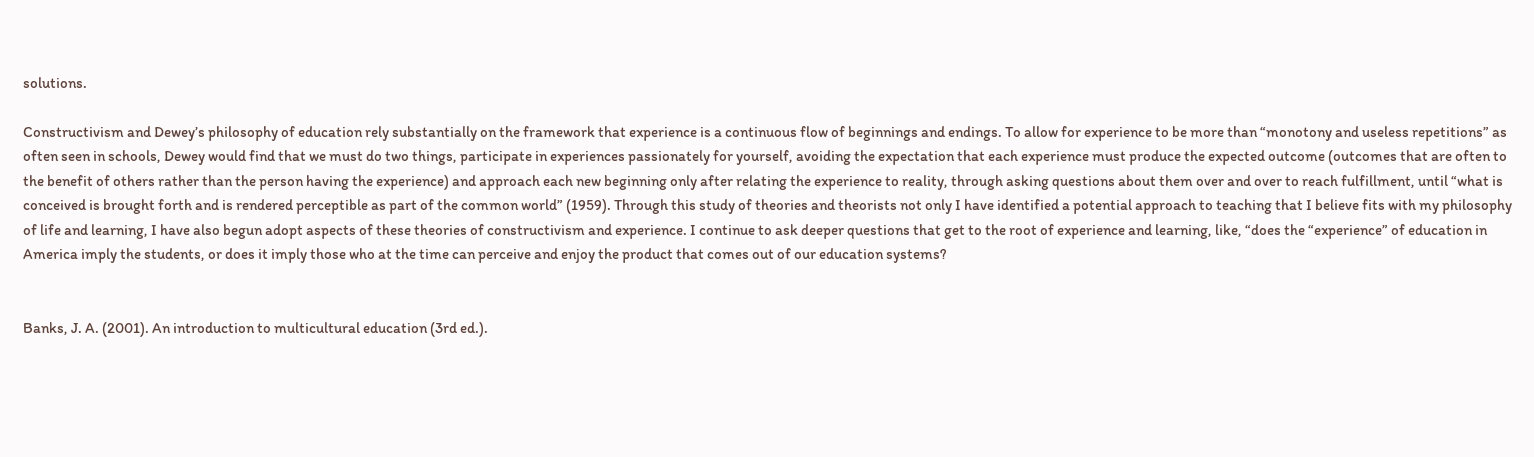solutions.

Constructivism and Dewey’s philosophy of education rely substantially on the framework that experience is a continuous flow of beginnings and endings. To allow for experience to be more than “monotony and useless repetitions” as often seen in schools, Dewey would find that we must do two things, participate in experiences passionately for yourself, avoiding the expectation that each experience must produce the expected outcome (outcomes that are often to the benefit of others rather than the person having the experience) and approach each new beginning only after relating the experience to reality, through asking questions about them over and over to reach fulfillment, until “what is conceived is brought forth and is rendered perceptible as part of the common world” (1959). Through this study of theories and theorists not only I have identified a potential approach to teaching that I believe fits with my philosophy of life and learning, I have also begun adopt aspects of these theories of constructivism and experience. I continue to ask deeper questions that get to the root of experience and learning, like, “does the “experience” of education in America imply the students, or does it imply those who at the time can perceive and enjoy the product that comes out of our education systems?


Banks, J. A. (2001). An introduction to multicultural education (3rd ed.).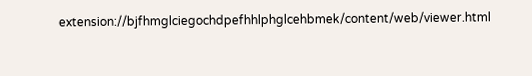extension://bjfhmglciegochdpefhhlphglcehbmek/content/web/viewer.html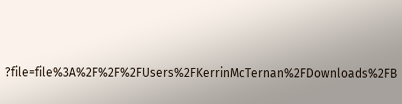?file=file%3A%2F%2F%2FUsers%2FKerrinMcTernan%2FDownloads%2FB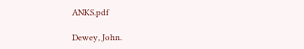ANKS.pdf

Dewey, John.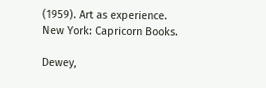(1959). Art as experience. New York: Capricorn Books.

Dewey,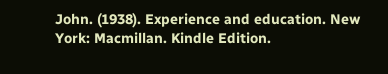John. (1938). Experience and education. New York: Macmillan. Kindle Edition.